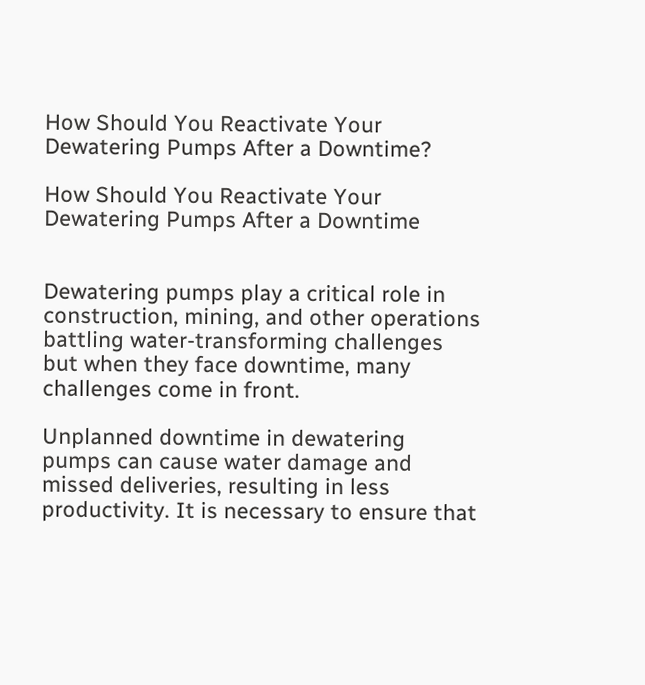How Should You Reactivate Your Dewatering Pumps After a Downtime?

How Should You Reactivate Your Dewatering Pumps After a Downtime


Dewatering pumps play a critical role in construction, mining, and other operations battling water-transforming challenges but when they face downtime, many challenges come in front.

Unplanned downtime in dewatering pumps can cause water damage and missed deliveries, resulting in less productivity. It is necessary to ensure that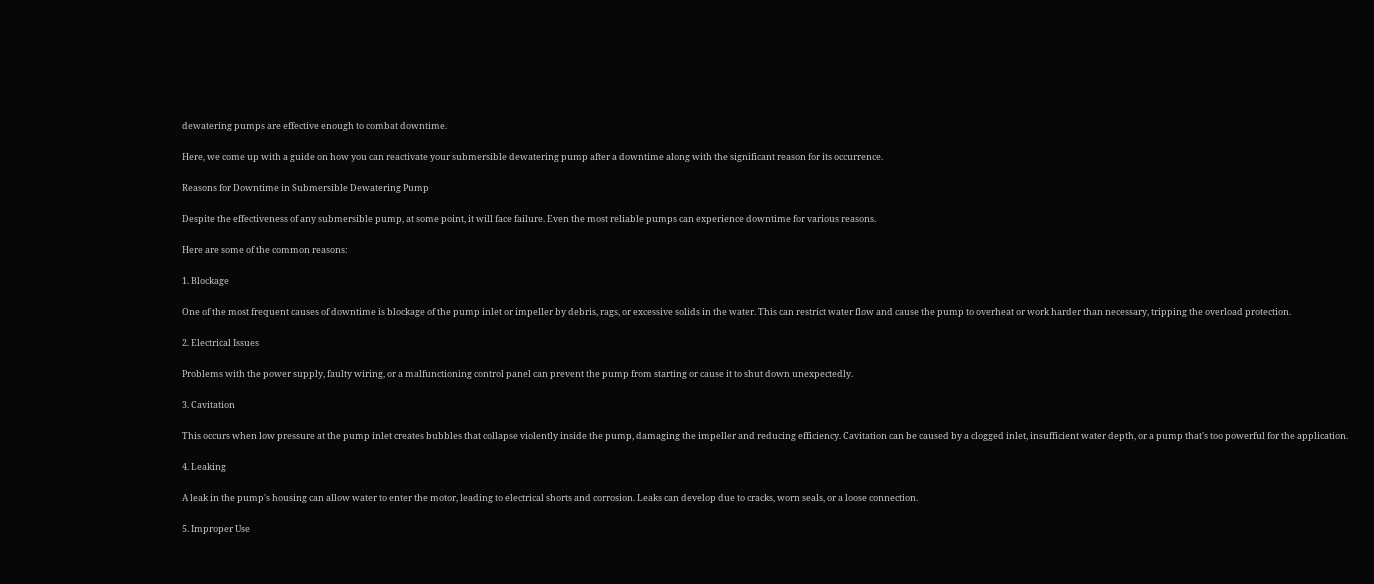dewatering pumps are effective enough to combat downtime.

Here, we come up with a guide on how you can reactivate your submersible dewatering pump after a downtime along with the significant reason for its occurrence.

Reasons for Downtime in Submersible Dewatering Pump

Despite the effectiveness of any submersible pump, at some point, it will face failure. Even the most reliable pumps can experience downtime for various reasons.

Here are some of the common reasons:

1. Blockage

One of the most frequent causes of downtime is blockage of the pump inlet or impeller by debris, rags, or excessive solids in the water. This can restrict water flow and cause the pump to overheat or work harder than necessary, tripping the overload protection.

2. Electrical Issues

Problems with the power supply, faulty wiring, or a malfunctioning control panel can prevent the pump from starting or cause it to shut down unexpectedly.

3. Cavitation

This occurs when low pressure at the pump inlet creates bubbles that collapse violently inside the pump, damaging the impeller and reducing efficiency. Cavitation can be caused by a clogged inlet, insufficient water depth, or a pump that's too powerful for the application.

4. Leaking

A leak in the pump's housing can allow water to enter the motor, leading to electrical shorts and corrosion. Leaks can develop due to cracks, worn seals, or a loose connection.

5. Improper Use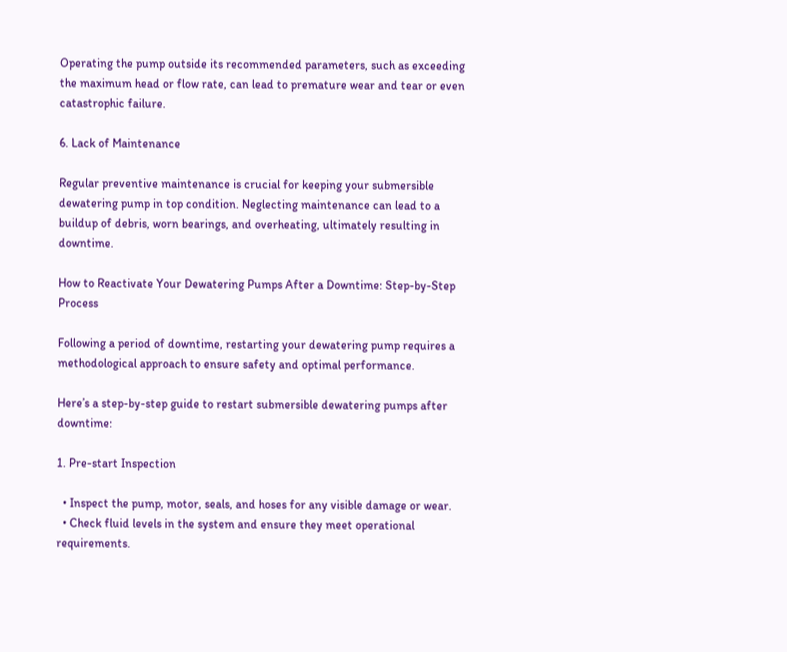Operating the pump outside its recommended parameters, such as exceeding the maximum head or flow rate, can lead to premature wear and tear or even catastrophic failure.

6. Lack of Maintenance

Regular preventive maintenance is crucial for keeping your submersible dewatering pump in top condition. Neglecting maintenance can lead to a buildup of debris, worn bearings, and overheating, ultimately resulting in downtime.

How to Reactivate Your Dewatering Pumps After a Downtime: Step-by-Step Process

Following a period of downtime, restarting your dewatering pump requires a methodological approach to ensure safety and optimal performance.

Here’s a step-by-step guide to restart submersible dewatering pumps after downtime:

1. Pre-start Inspection

  • Inspect the pump, motor, seals, and hoses for any visible damage or wear.
  • Check fluid levels in the system and ensure they meet operational requirements.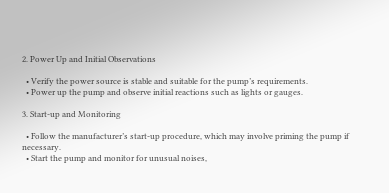2. Power Up and Initial Observations

  • Verify the power source is stable and suitable for the pump’s requirements.
  • Power up the pump and observe initial reactions such as lights or gauges.

3. Start-up and Monitoring

  • Follow the manufacturer’s start-up procedure, which may involve priming the pump if necessary.
  • Start the pump and monitor for unusual noises,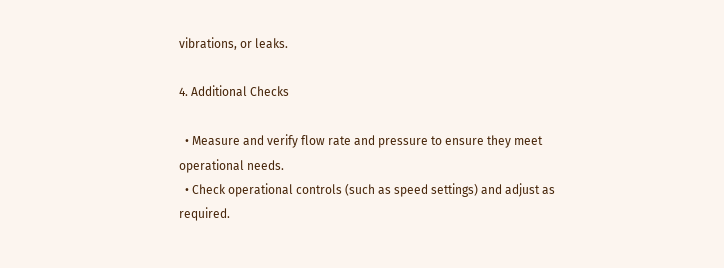vibrations, or leaks.

4. Additional Checks

  • Measure and verify flow rate and pressure to ensure they meet operational needs.
  • Check operational controls (such as speed settings) and adjust as required.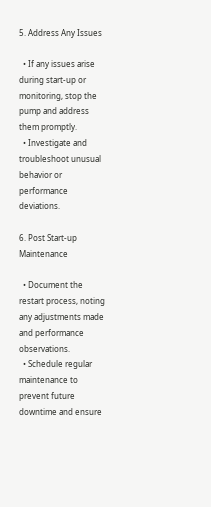5. Address Any Issues

  • If any issues arise during start-up or monitoring, stop the pump and address them promptly.
  • Investigate and troubleshoot unusual behavior or performance deviations.

6. Post Start-up Maintenance

  • Document the restart process, noting any adjustments made and performance observations.
  • Schedule regular maintenance to prevent future downtime and ensure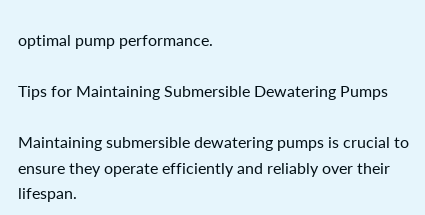optimal pump performance.

Tips for Maintaining Submersible Dewatering Pumps

Maintaining submersible dewatering pumps is crucial to ensure they operate efficiently and reliably over their lifespan.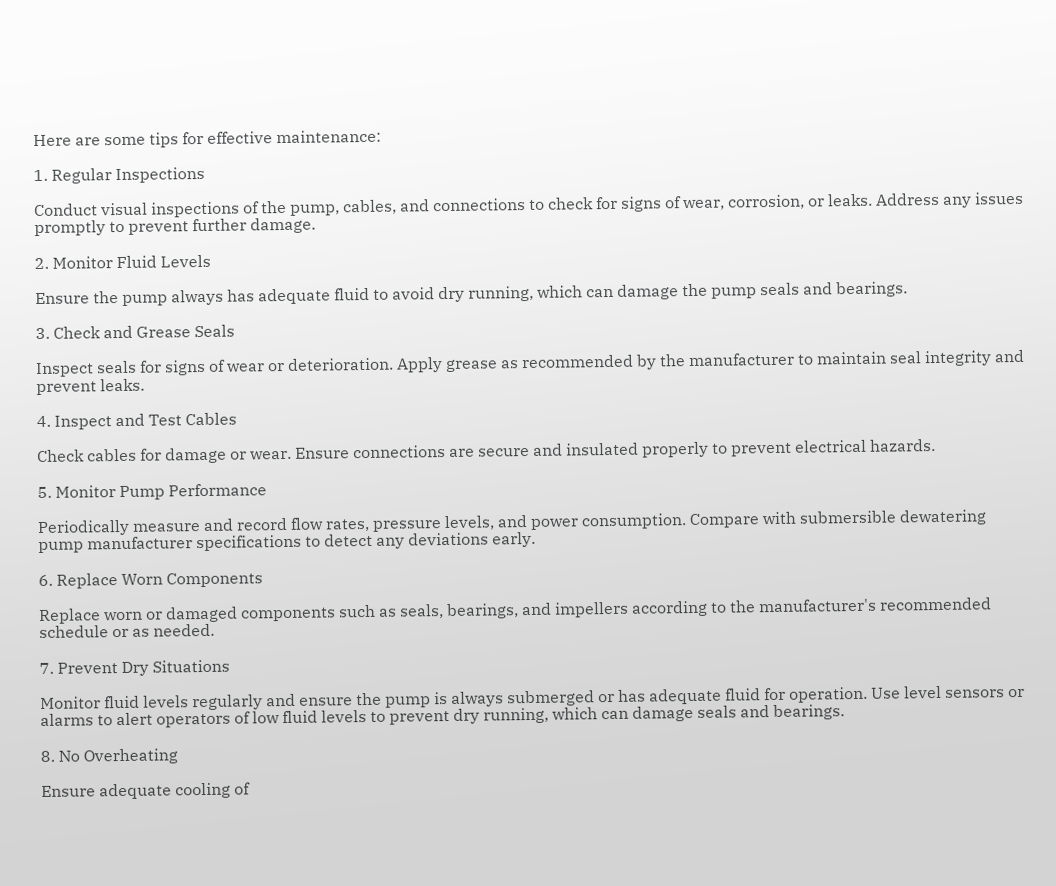Here are some tips for effective maintenance:

1. Regular Inspections

Conduct visual inspections of the pump, cables, and connections to check for signs of wear, corrosion, or leaks. Address any issues promptly to prevent further damage.

2. Monitor Fluid Levels

Ensure the pump always has adequate fluid to avoid dry running, which can damage the pump seals and bearings.

3. Check and Grease Seals

Inspect seals for signs of wear or deterioration. Apply grease as recommended by the manufacturer to maintain seal integrity and prevent leaks.

4. Inspect and Test Cables

Check cables for damage or wear. Ensure connections are secure and insulated properly to prevent electrical hazards.

5. Monitor Pump Performance

Periodically measure and record flow rates, pressure levels, and power consumption. Compare with submersible dewatering pump manufacturer specifications to detect any deviations early.

6. Replace Worn Components

Replace worn or damaged components such as seals, bearings, and impellers according to the manufacturer's recommended schedule or as needed.

7. Prevent Dry Situations

Monitor fluid levels regularly and ensure the pump is always submerged or has adequate fluid for operation. Use level sensors or alarms to alert operators of low fluid levels to prevent dry running, which can damage seals and bearings.

8. No Overheating

Ensure adequate cooling of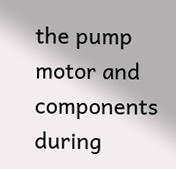the pump motor and components during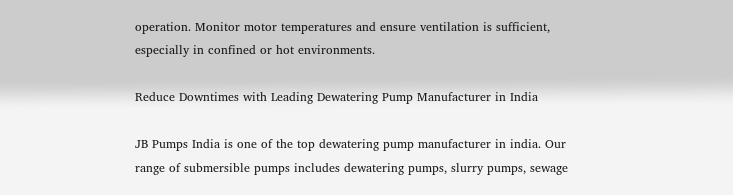operation. Monitor motor temperatures and ensure ventilation is sufficient, especially in confined or hot environments.

Reduce Downtimes with Leading Dewatering Pump Manufacturer in India

JB Pumps India is one of the top dewatering pump manufacturer in india. Our range of submersible pumps includes dewatering pumps, slurry pumps, sewage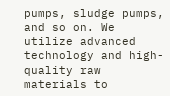pumps, sludge pumps, and so on. We utilize advanced technology and high-quality raw materials to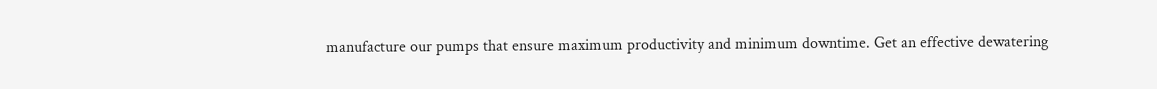manufacture our pumps that ensure maximum productivity and minimum downtime. Get an effective dewatering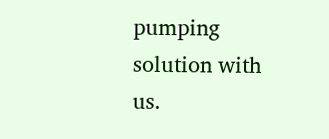pumping solution with us.